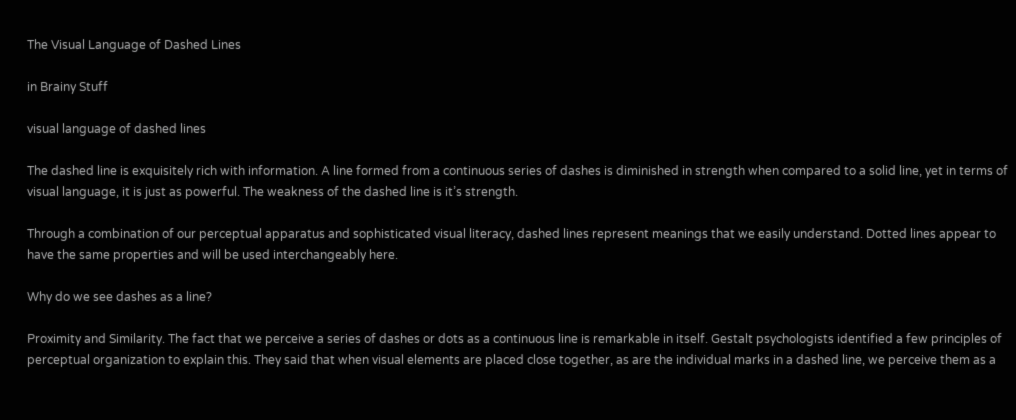The Visual Language of Dashed Lines

in Brainy Stuff

visual language of dashed lines

The dashed line is exquisitely rich with information. A line formed from a continuous series of dashes is diminished in strength when compared to a solid line, yet in terms of visual language, it is just as powerful. The weakness of the dashed line is it’s strength.

Through a combination of our perceptual apparatus and sophisticated visual literacy, dashed lines represent meanings that we easily understand. Dotted lines appear to have the same properties and will be used interchangeably here.

Why do we see dashes as a line?

Proximity and Similarity. The fact that we perceive a series of dashes or dots as a continuous line is remarkable in itself. Gestalt psychologists identified a few principles of perceptual organization to explain this. They said that when visual elements are placed close together, as are the individual marks in a dashed line, we perceive them as a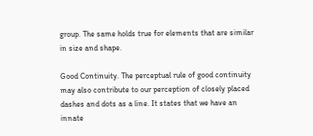group. The same holds true for elements that are similar in size and shape.

Good Continuity. The perceptual rule of good continuity may also contribute to our perception of closely placed dashes and dots as a line. It states that we have an innate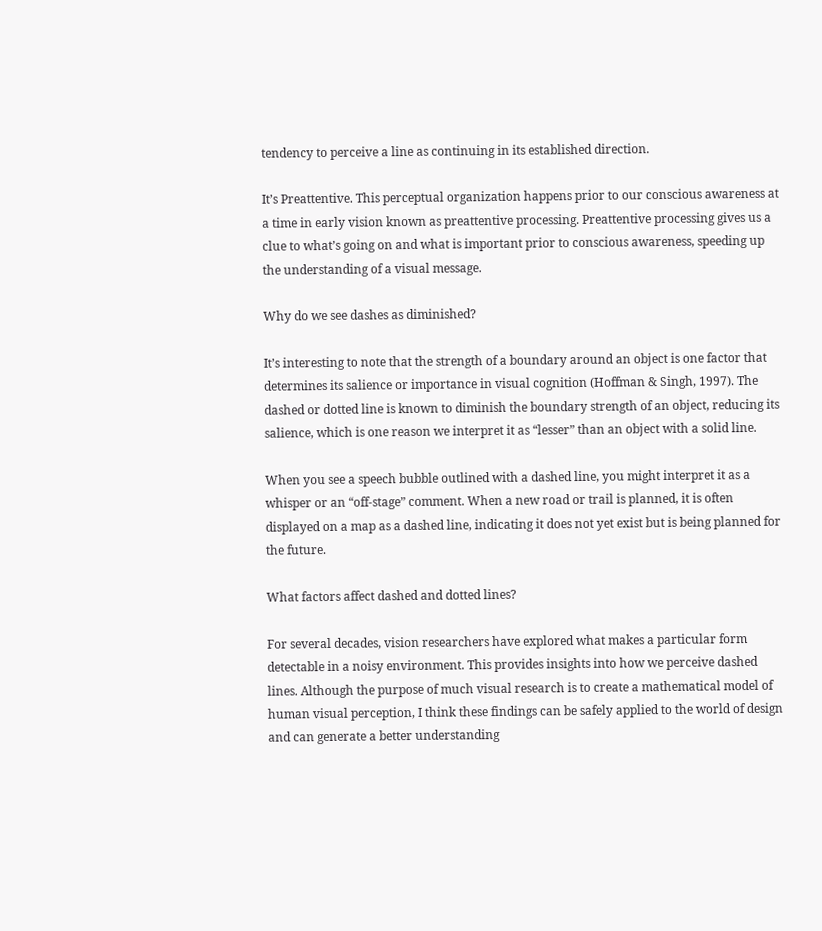tendency to perceive a line as continuing in its established direction.

It’s Preattentive. This perceptual organization happens prior to our conscious awareness at a time in early vision known as preattentive processing. Preattentive processing gives us a clue to what’s going on and what is important prior to conscious awareness, speeding up the understanding of a visual message.

Why do we see dashes as diminished?

It’s interesting to note that the strength of a boundary around an object is one factor that determines its salience or importance in visual cognition (Hoffman & Singh, 1997). The dashed or dotted line is known to diminish the boundary strength of an object, reducing its salience, which is one reason we interpret it as “lesser” than an object with a solid line.

When you see a speech bubble outlined with a dashed line, you might interpret it as a whisper or an “off-stage” comment. When a new road or trail is planned, it is often displayed on a map as a dashed line, indicating it does not yet exist but is being planned for the future.

What factors affect dashed and dotted lines?

For several decades, vision researchers have explored what makes a particular form detectable in a noisy environment. This provides insights into how we perceive dashed lines. Although the purpose of much visual research is to create a mathematical model of human visual perception, I think these findings can be safely applied to the world of design and can generate a better understanding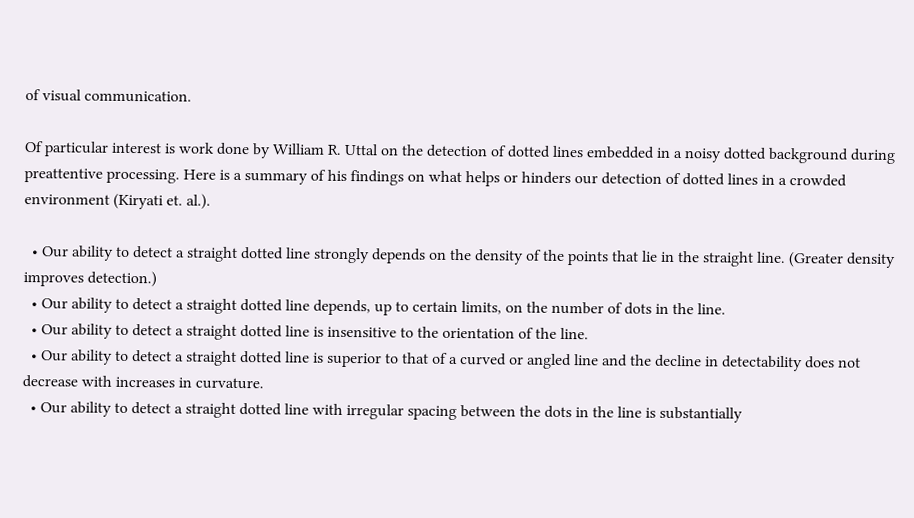of visual communication.

Of particular interest is work done by William R. Uttal on the detection of dotted lines embedded in a noisy dotted background during preattentive processing. Here is a summary of his findings on what helps or hinders our detection of dotted lines in a crowded environment (Kiryati et. al.).

  • Our ability to detect a straight dotted line strongly depends on the density of the points that lie in the straight line. (Greater density improves detection.)
  • Our ability to detect a straight dotted line depends, up to certain limits, on the number of dots in the line.
  • Our ability to detect a straight dotted line is insensitive to the orientation of the line.
  • Our ability to detect a straight dotted line is superior to that of a curved or angled line and the decline in detectability does not decrease with increases in curvature.
  • Our ability to detect a straight dotted line with irregular spacing between the dots in the line is substantially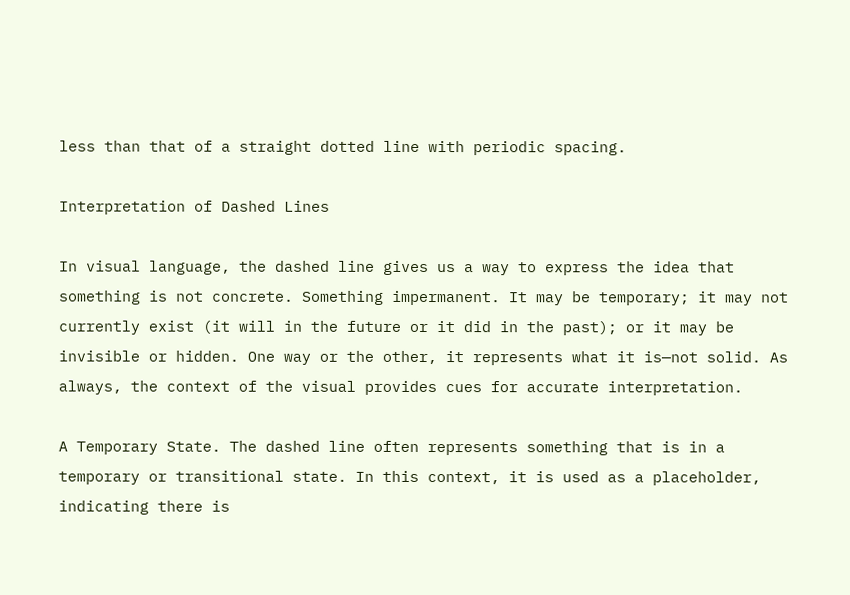less than that of a straight dotted line with periodic spacing.

Interpretation of Dashed Lines

In visual language, the dashed line gives us a way to express the idea that something is not concrete. Something impermanent. It may be temporary; it may not currently exist (it will in the future or it did in the past); or it may be invisible or hidden. One way or the other, it represents what it is—not solid. As always, the context of the visual provides cues for accurate interpretation.

A Temporary State. The dashed line often represents something that is in a temporary or transitional state. In this context, it is used as a placeholder, indicating there is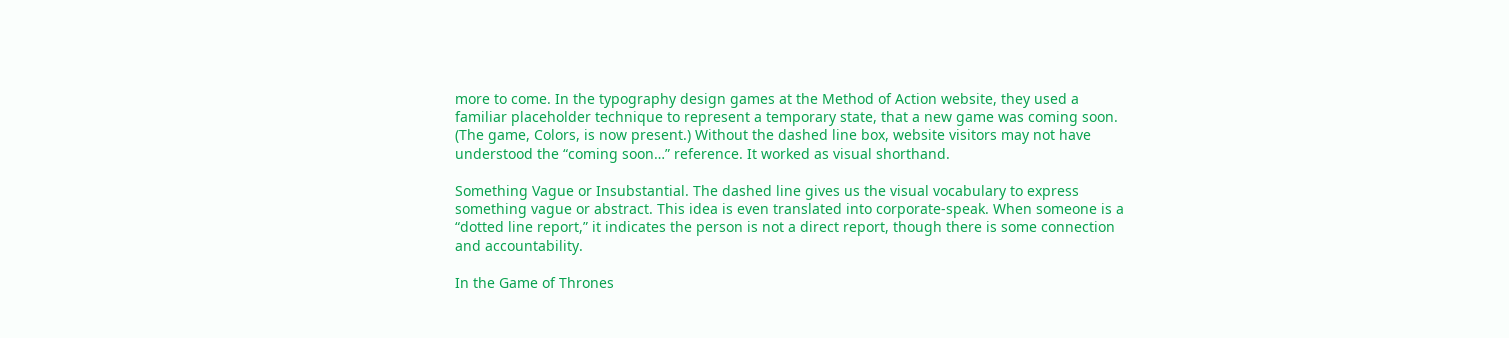more to come. In the typography design games at the Method of Action website, they used a familiar placeholder technique to represent a temporary state, that a new game was coming soon. (The game, Colors, is now present.) Without the dashed line box, website visitors may not have understood the “coming soon…” reference. It worked as visual shorthand.

Something Vague or Insubstantial. The dashed line gives us the visual vocabulary to express something vague or abstract. This idea is even translated into corporate-speak. When someone is a “dotted line report,” it indicates the person is not a direct report, though there is some connection and accountability.

In the Game of Thrones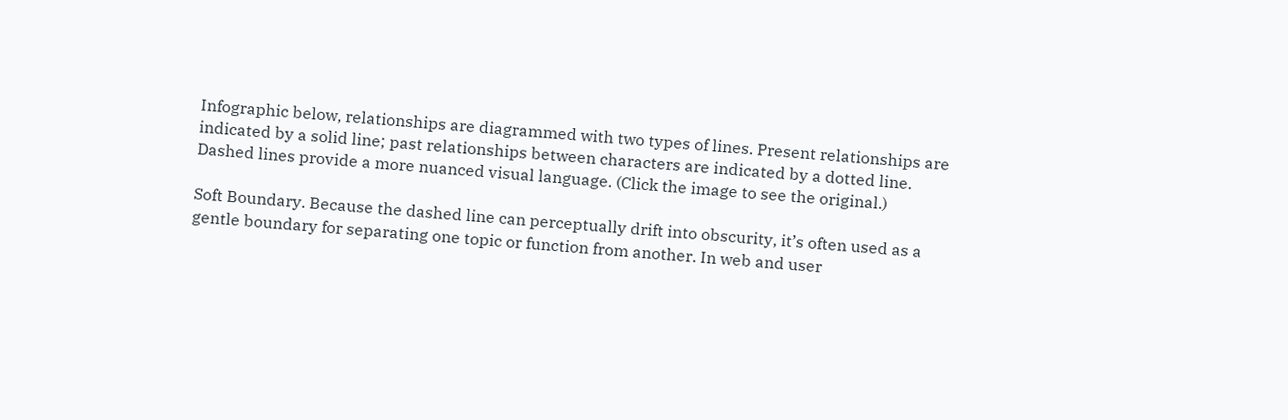Infographic below, relationships are diagrammed with two types of lines. Present relationships are indicated by a solid line; past relationships between characters are indicated by a dotted line. Dashed lines provide a more nuanced visual language. (Click the image to see the original.)

Soft Boundary. Because the dashed line can perceptually drift into obscurity, it’s often used as a gentle boundary for separating one topic or function from another. In web and user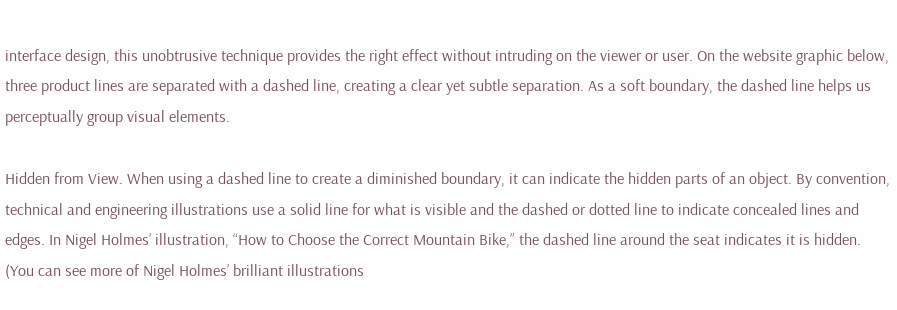interface design, this unobtrusive technique provides the right effect without intruding on the viewer or user. On the website graphic below, three product lines are separated with a dashed line, creating a clear yet subtle separation. As a soft boundary, the dashed line helps us perceptually group visual elements.

Hidden from View. When using a dashed line to create a diminished boundary, it can indicate the hidden parts of an object. By convention, technical and engineering illustrations use a solid line for what is visible and the dashed or dotted line to indicate concealed lines and edges. In Nigel Holmes’ illustration, “How to Choose the Correct Mountain Bike,” the dashed line around the seat indicates it is hidden. (You can see more of Nigel Holmes’ brilliant illustrations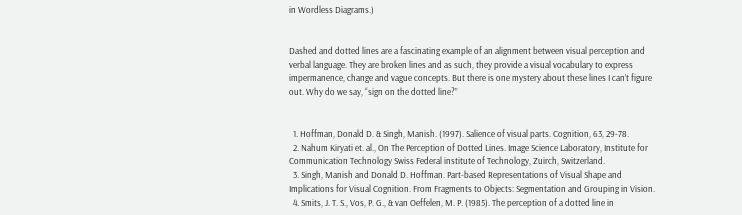in Wordless Diagrams.)


Dashed and dotted lines are a fascinating example of an alignment between visual perception and verbal language. They are broken lines and as such, they provide a visual vocabulary to express impermanence, change and vague concepts. But there is one mystery about these lines I can’t figure out. Why do we say, “sign on the dotted line?”


  1. Hoffman, Donald D. & Singh, Manish. (1997). Salience of visual parts. Cognition, 63, 29-78.
  2. Nahum Kiryati et. al., On The Perception of Dotted Lines. Image Science Laboratory, Institute for Communication Technology Swiss Federal institute of Technology, Zuirch, Switzerland.
  3. Singh, Manish and Donald D. Hoffman. Part-based Representations of Visual Shape and Implications for Visual Cognition. From Fragments to Objects: Segmentation and Grouping in Vision.
  4. Smits, J. T. S., Vos, P. G., & van Oeffelen, M. P. (1985). The perception of a dotted line in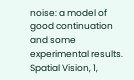noise: a model of good continuation and some experimental results. Spatial Vision, 1,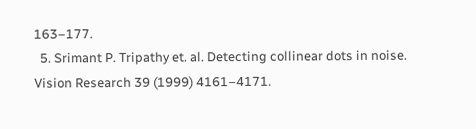163–177.
  5. Srimant P. Tripathy et. al. Detecting collinear dots in noise. Vision Research 39 (1999) 4161–4171.